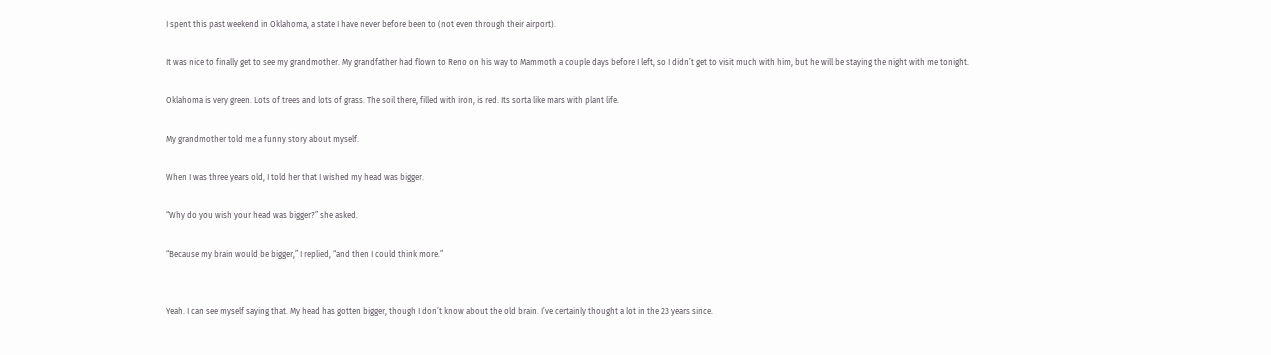I spent this past weekend in Oklahoma, a state I have never before been to (not even through their airport).

It was nice to finally get to see my grandmother. My grandfather had flown to Reno on his way to Mammoth a couple days before I left, so I didn’t get to visit much with him, but he will be staying the night with me tonight.

Oklahoma is very green. Lots of trees and lots of grass. The soil there, filled with iron, is red. Its sorta like mars with plant life.

My grandmother told me a funny story about myself.

When I was three years old, I told her that I wished my head was bigger.

“Why do you wish your head was bigger?” she asked.

“Because my brain would be bigger,” I replied, “and then I could think more.”


Yeah. I can see myself saying that. My head has gotten bigger, though I don’t know about the old brain. I’ve certainly thought a lot in the 23 years since.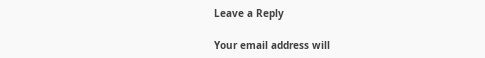Leave a Reply

Your email address will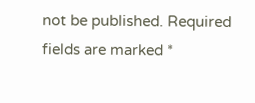not be published. Required fields are marked *